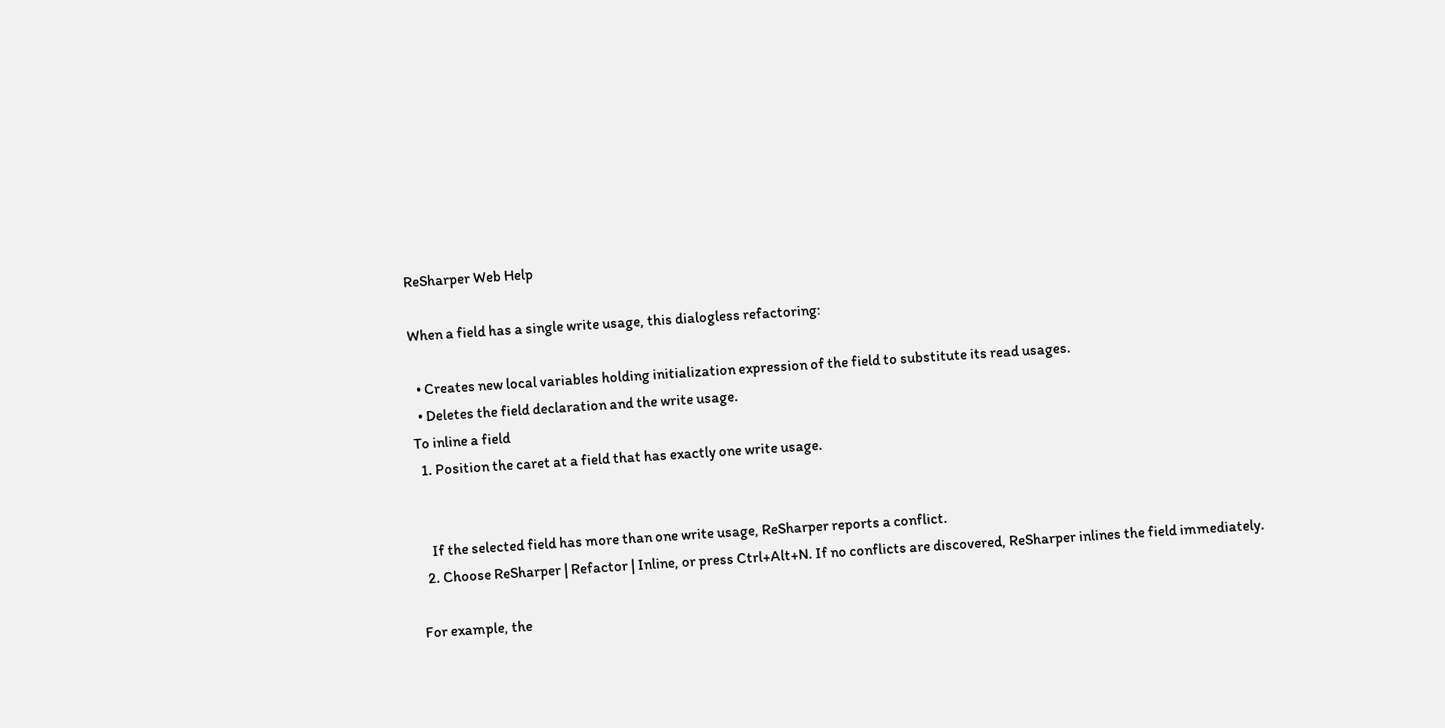ReSharper Web Help

When a field has a single write usage, this dialogless refactoring:

  • Creates new local variables holding initialization expression of the field to substitute its read usages.
  • Deletes the field declaration and the write usage.
To inline a field
  1. Position the caret at a field that has exactly one write usage.


    If the selected field has more than one write usage, ReSharper reports a conflict.
  2. Choose ReSharper | Refactor | Inline, or press Ctrl+Alt+N. If no conflicts are discovered, ReSharper inlines the field immediately.

For example, the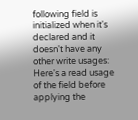following field is initialized when it's declared and it doesn't have any other write usages:
Here's a read usage of the field before applying the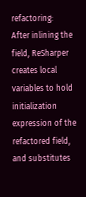refactoring:
After inlining the field, ReSharper creates local variables to hold initialization expression of the refactored field, and substitutes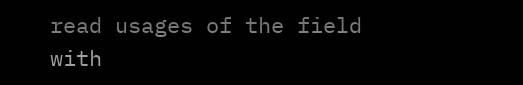read usages of the field with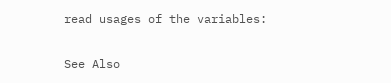read usages of the variables:

See Also